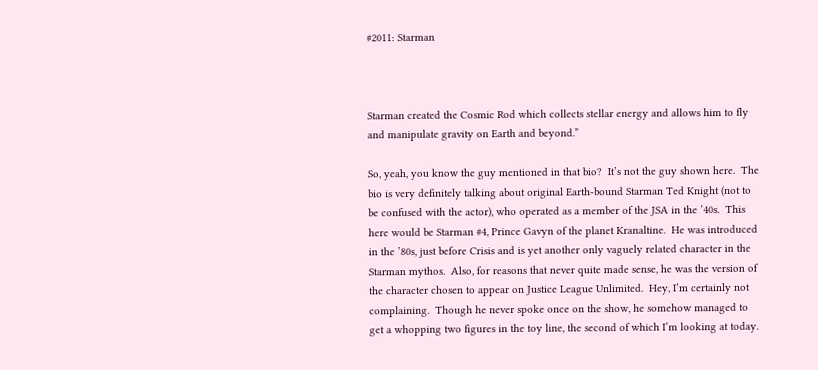#2011: Starman



Starman created the Cosmic Rod which collects stellar energy and allows him to fly and manipulate gravity on Earth and beyond.”

So, yeah, you know the guy mentioned in that bio?  It’s not the guy shown here.  The bio is very definitely talking about original Earth-bound Starman Ted Knight (not to be confused with the actor), who operated as a member of the JSA in the ’40s.  This here would be Starman #4, Prince Gavyn of the planet Kranaltine.  He was introduced in the ’80s, just before Crisis and is yet another only vaguely related character in the Starman mythos.  Also, for reasons that never quite made sense, he was the version of the character chosen to appear on Justice League Unlimited.  Hey, I’m certainly not complaining.  Though he never spoke once on the show, he somehow managed to get a whopping two figures in the toy line, the second of which I’m looking at today.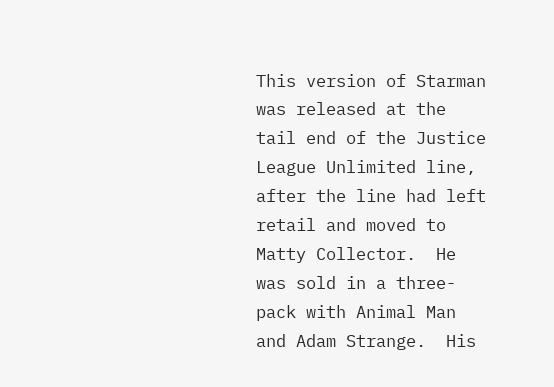This version of Starman was released at the tail end of the Justice League Unlimited line, after the line had left retail and moved to Matty Collector.  He was sold in a three-pack with Animal Man and Adam Strange.  His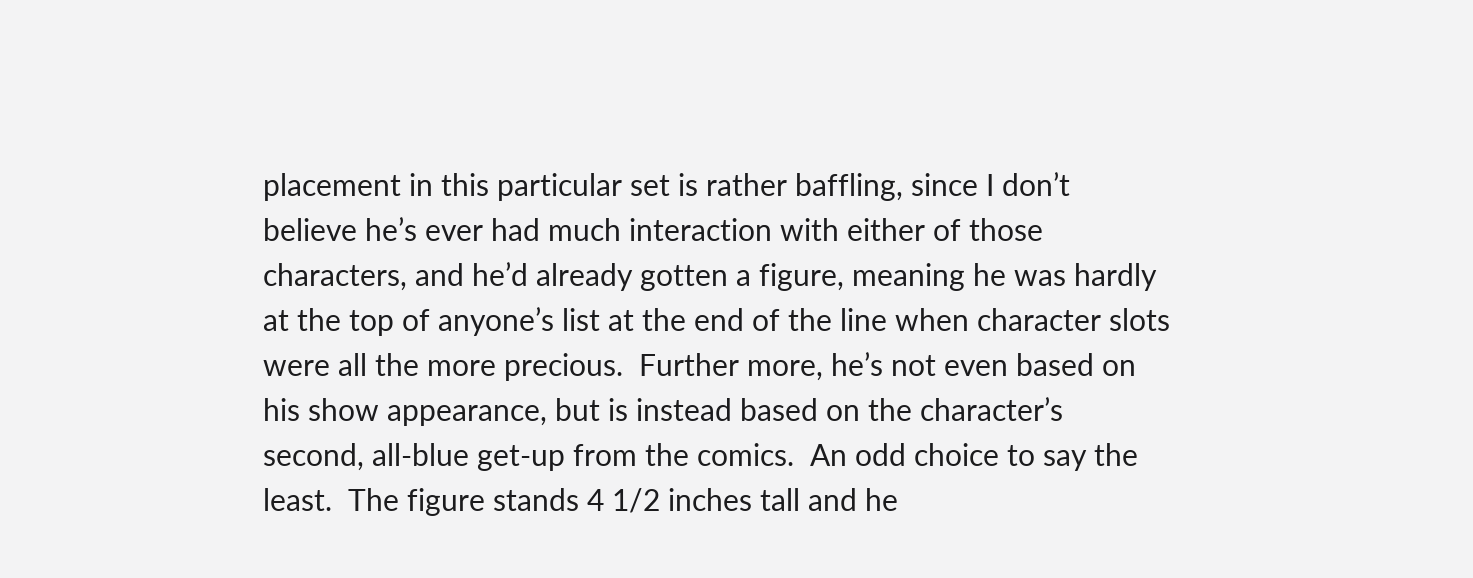placement in this particular set is rather baffling, since I don’t believe he’s ever had much interaction with either of those characters, and he’d already gotten a figure, meaning he was hardly at the top of anyone’s list at the end of the line when character slots were all the more precious.  Further more, he’s not even based on his show appearance, but is instead based on the character’s second, all-blue get-up from the comics.  An odd choice to say the least.  The figure stands 4 1/2 inches tall and he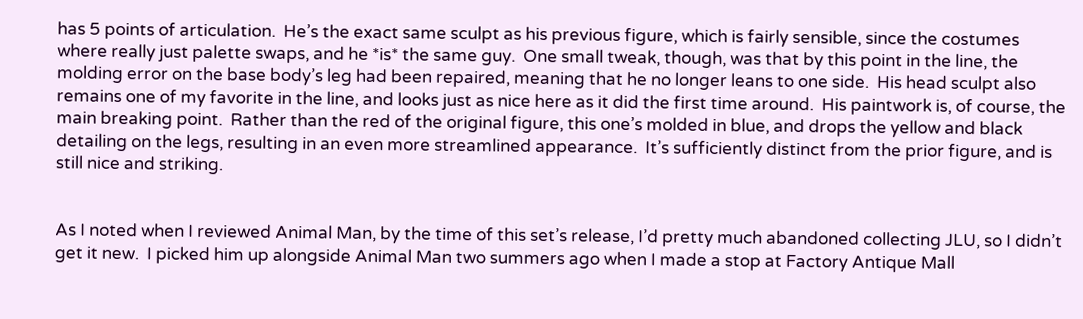has 5 points of articulation.  He’s the exact same sculpt as his previous figure, which is fairly sensible, since the costumes where really just palette swaps, and he *is* the same guy.  One small tweak, though, was that by this point in the line, the molding error on the base body’s leg had been repaired, meaning that he no longer leans to one side.  His head sculpt also remains one of my favorite in the line, and looks just as nice here as it did the first time around.  His paintwork is, of course, the main breaking point.  Rather than the red of the original figure, this one’s molded in blue, and drops the yellow and black detailing on the legs, resulting in an even more streamlined appearance.  It’s sufficiently distinct from the prior figure, and is still nice and striking.


As I noted when I reviewed Animal Man, by the time of this set’s release, I’d pretty much abandoned collecting JLU, so I didn’t get it new.  I picked him up alongside Animal Man two summers ago when I made a stop at Factory Antique Mall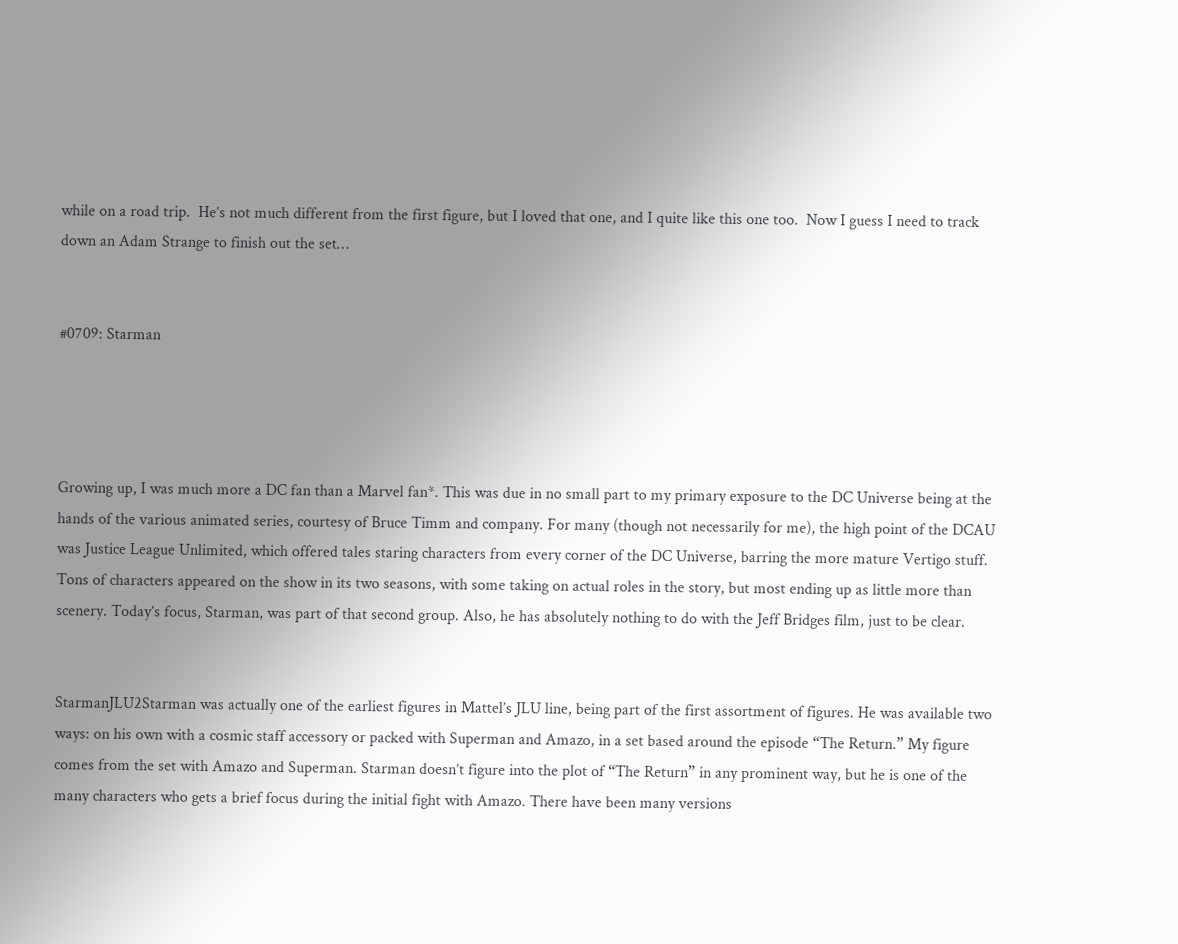while on a road trip.  He’s not much different from the first figure, but I loved that one, and I quite like this one too.  Now I guess I need to track down an Adam Strange to finish out the set…


#0709: Starman




Growing up, I was much more a DC fan than a Marvel fan*. This was due in no small part to my primary exposure to the DC Universe being at the hands of the various animated series, courtesy of Bruce Timm and company. For many (though not necessarily for me), the high point of the DCAU was Justice League Unlimited, which offered tales staring characters from every corner of the DC Universe, barring the more mature Vertigo stuff. Tons of characters appeared on the show in its two seasons, with some taking on actual roles in the story, but most ending up as little more than scenery. Today’s focus, Starman, was part of that second group. Also, he has absolutely nothing to do with the Jeff Bridges film, just to be clear.


StarmanJLU2Starman was actually one of the earliest figures in Mattel’s JLU line, being part of the first assortment of figures. He was available two ways: on his own with a cosmic staff accessory or packed with Superman and Amazo, in a set based around the episode “The Return.” My figure comes from the set with Amazo and Superman. Starman doesn’t figure into the plot of “The Return” in any prominent way, but he is one of the many characters who gets a brief focus during the initial fight with Amazo. There have been many versions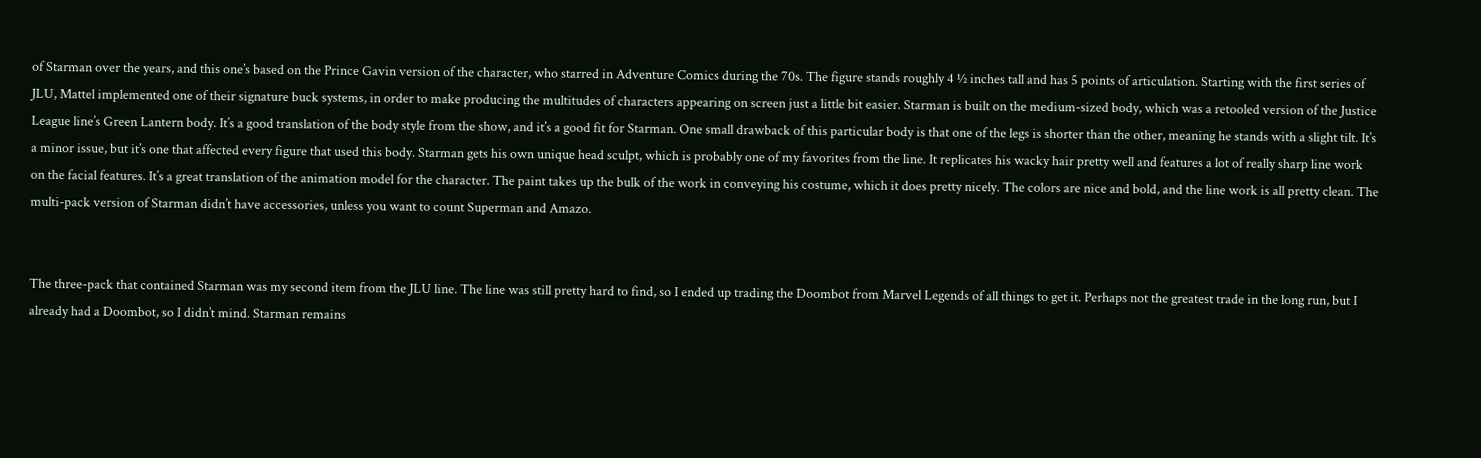of Starman over the years, and this one’s based on the Prince Gavin version of the character, who starred in Adventure Comics during the 70s. The figure stands roughly 4 ½ inches tall and has 5 points of articulation. Starting with the first series of JLU, Mattel implemented one of their signature buck systems, in order to make producing the multitudes of characters appearing on screen just a little bit easier. Starman is built on the medium-sized body, which was a retooled version of the Justice League line’s Green Lantern body. It’s a good translation of the body style from the show, and it’s a good fit for Starman. One small drawback of this particular body is that one of the legs is shorter than the other, meaning he stands with a slight tilt. It’s a minor issue, but it’s one that affected every figure that used this body. Starman gets his own unique head sculpt, which is probably one of my favorites from the line. It replicates his wacky hair pretty well and features a lot of really sharp line work on the facial features. It’s a great translation of the animation model for the character. The paint takes up the bulk of the work in conveying his costume, which it does pretty nicely. The colors are nice and bold, and the line work is all pretty clean. The multi-pack version of Starman didn’t have accessories, unless you want to count Superman and Amazo.


The three-pack that contained Starman was my second item from the JLU line. The line was still pretty hard to find, so I ended up trading the Doombot from Marvel Legends of all things to get it. Perhaps not the greatest trade in the long run, but I already had a Doombot, so I didn’t mind. Starman remains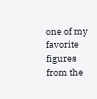one of my favorite figures from the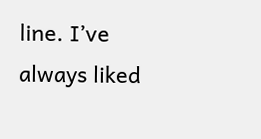line. I’ve always liked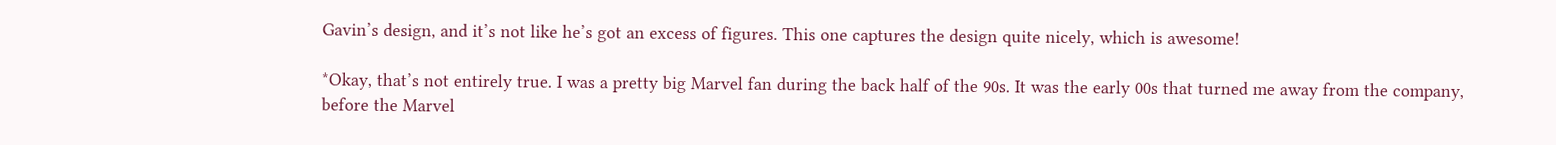Gavin’s design, and it’s not like he’s got an excess of figures. This one captures the design quite nicely, which is awesome!

*Okay, that’s not entirely true. I was a pretty big Marvel fan during the back half of the 90s. It was the early 00s that turned me away from the company, before the Marvel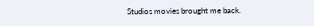Studios movies brought me back.